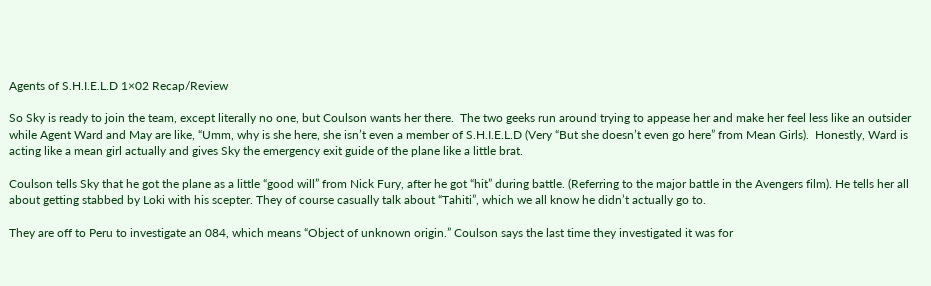Agents of S.H.I.E.L.D 1×02 Recap/Review

So Sky is ready to join the team, except literally no one, but Coulson wants her there.  The two geeks run around trying to appease her and make her feel less like an outsider while Agent Ward and May are like, “Umm, why is she here, she isn’t even a member of S.H.I.E.L.D (Very “But she doesn’t even go here” from Mean Girls).  Honestly, Ward is acting like a mean girl actually and gives Sky the emergency exit guide of the plane like a little brat.

Coulson tells Sky that he got the plane as a little “good will” from Nick Fury, after he got “hit” during battle. (Referring to the major battle in the Avengers film). He tells her all about getting stabbed by Loki with his scepter. They of course casually talk about “Tahiti”, which we all know he didn’t actually go to.

They are off to Peru to investigate an 084, which means “Object of unknown origin.” Coulson says the last time they investigated it was for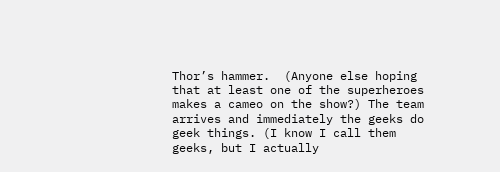Thor’s hammer.  (Anyone else hoping that at least one of the superheroes makes a cameo on the show?) The team arrives and immediately the geeks do geek things. (I know I call them geeks, but I actually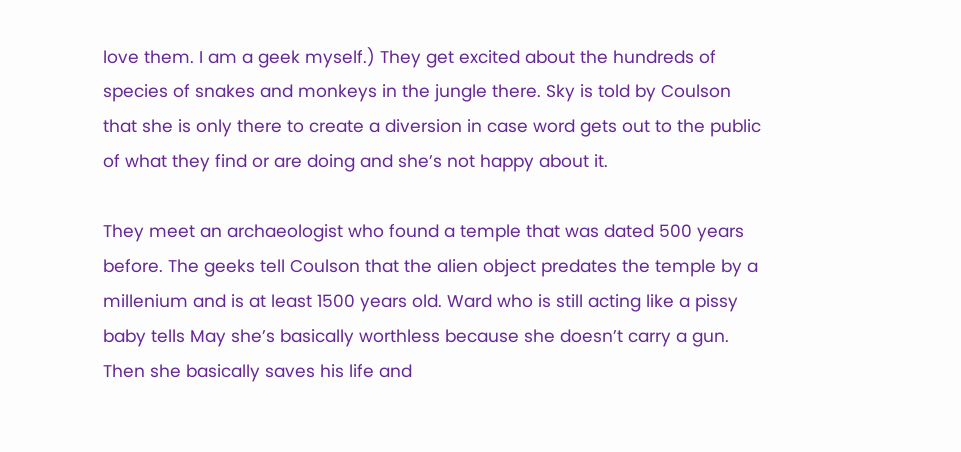love them. I am a geek myself.) They get excited about the hundreds of species of snakes and monkeys in the jungle there. Sky is told by Coulson that she is only there to create a diversion in case word gets out to the public of what they find or are doing and she’s not happy about it.

They meet an archaeologist who found a temple that was dated 500 years before. The geeks tell Coulson that the alien object predates the temple by a millenium and is at least 1500 years old. Ward who is still acting like a pissy baby tells May she’s basically worthless because she doesn’t carry a gun. Then she basically saves his life and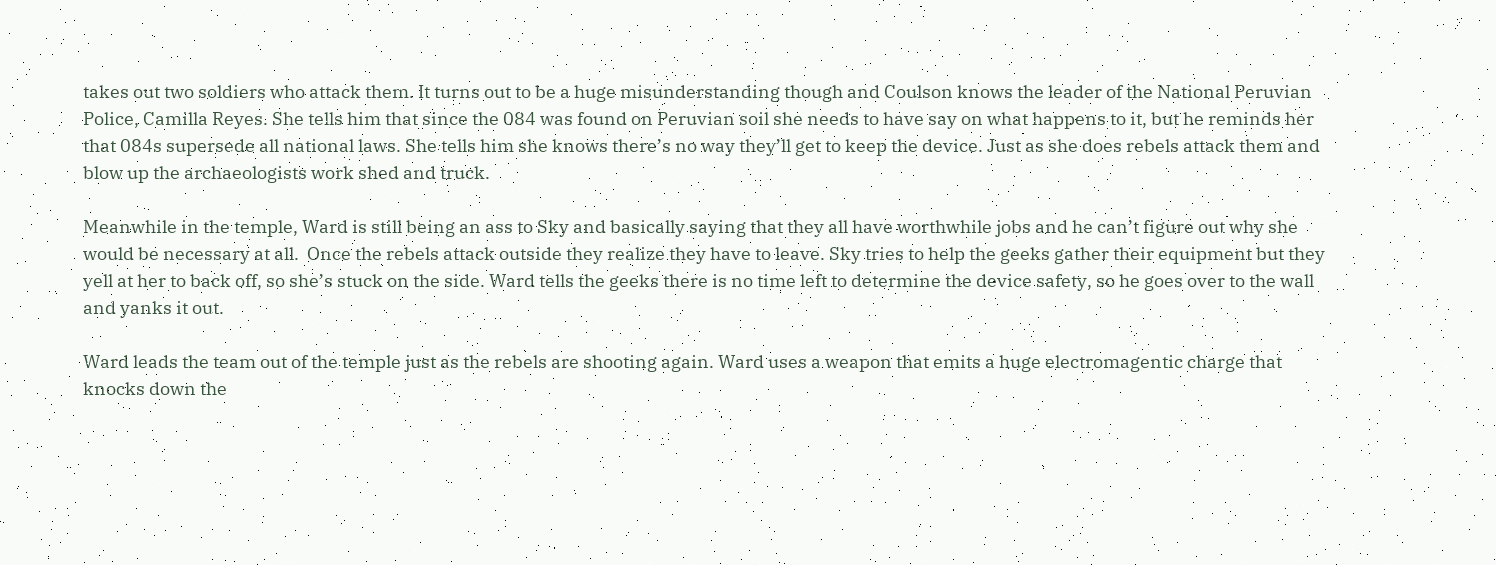takes out two soldiers who attack them. It turns out to be a huge misunderstanding though and Coulson knows the leader of the National Peruvian Police, Camilla Reyes. She tells him that since the 084 was found on Peruvian soil she needs to have say on what happens to it, but he reminds her that 084s supersede all national laws. She tells him she knows there’s no way they’ll get to keep the device. Just as she does rebels attack them and blow up the archaeologists work shed and truck.

Meanwhile in the temple, Ward is still being an ass to Sky and basically saying that they all have worthwhile jobs and he can’t figure out why she would be necessary at all.  Once the rebels attack outside they realize they have to leave. Sky tries to help the geeks gather their equipment but they yell at her to back off, so she’s stuck on the side. Ward tells the geeks there is no time left to determine the device safety, so he goes over to the wall and yanks it out.

Ward leads the team out of the temple just as the rebels are shooting again. Ward uses a weapon that emits a huge electromagentic charge that knocks down the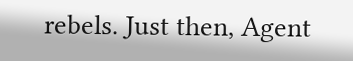rebels. Just then, Agent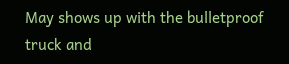May shows up with the bulletproof truck and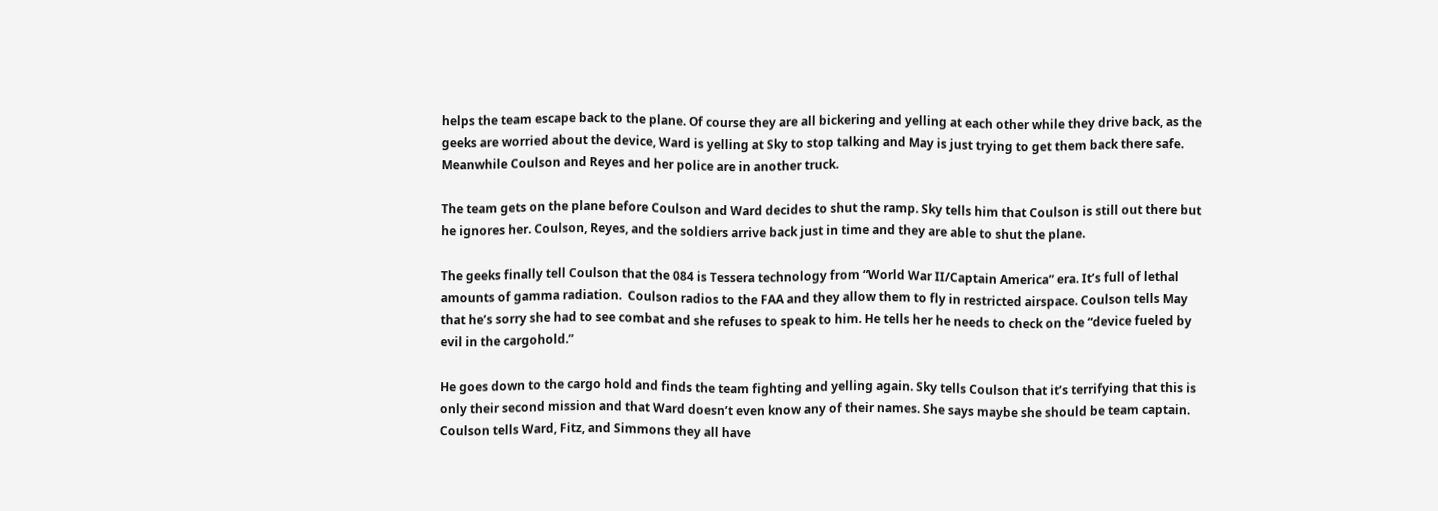helps the team escape back to the plane. Of course they are all bickering and yelling at each other while they drive back, as the geeks are worried about the device, Ward is yelling at Sky to stop talking and May is just trying to get them back there safe. Meanwhile Coulson and Reyes and her police are in another truck.

The team gets on the plane before Coulson and Ward decides to shut the ramp. Sky tells him that Coulson is still out there but he ignores her. Coulson, Reyes, and the soldiers arrive back just in time and they are able to shut the plane.

The geeks finally tell Coulson that the 084 is Tessera technology from “World War II/Captain America” era. It’s full of lethal amounts of gamma radiation.  Coulson radios to the FAA and they allow them to fly in restricted airspace. Coulson tells May that he’s sorry she had to see combat and she refuses to speak to him. He tells her he needs to check on the “device fueled by evil in the cargohold.”

He goes down to the cargo hold and finds the team fighting and yelling again. Sky tells Coulson that it’s terrifying that this is only their second mission and that Ward doesn’t even know any of their names. She says maybe she should be team captain. Coulson tells Ward, Fitz, and Simmons they all have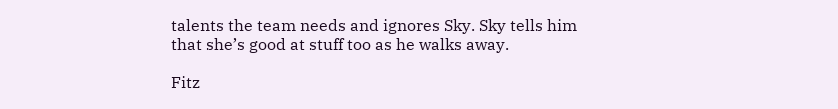talents the team needs and ignores Sky. Sky tells him that she’s good at stuff too as he walks away.

Fitz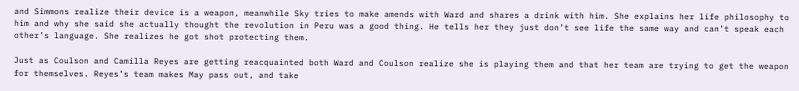and Simmons realize their device is a weapon, meanwhile Sky tries to make amends with Ward and shares a drink with him. She explains her life philosophy to him and why she said she actually thought the revolution in Peru was a good thing. He tells her they just don’t see life the same way and can’t speak each other’s language. She realizes he got shot protecting them.

Just as Coulson and Camilla Reyes are getting reacquainted both Ward and Coulson realize she is playing them and that her team are trying to get the weapon for themselves. Reyes’s team makes May pass out, and take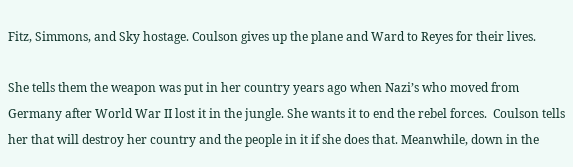Fitz, Simmons, and Sky hostage. Coulson gives up the plane and Ward to Reyes for their lives.

She tells them the weapon was put in her country years ago when Nazi’s who moved from Germany after World War II lost it in the jungle. She wants it to end the rebel forces.  Coulson tells her that will destroy her country and the people in it if she does that. Meanwhile, down in the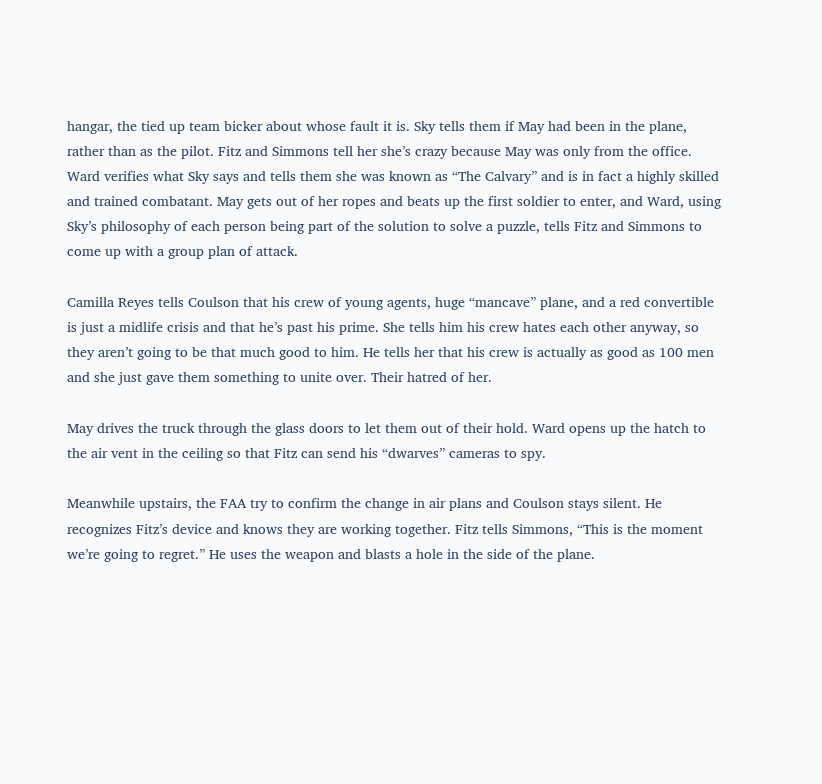hangar, the tied up team bicker about whose fault it is. Sky tells them if May had been in the plane, rather than as the pilot. Fitz and Simmons tell her she’s crazy because May was only from the office. Ward verifies what Sky says and tells them she was known as “The Calvary” and is in fact a highly skilled and trained combatant. May gets out of her ropes and beats up the first soldier to enter, and Ward, using Sky’s philosophy of each person being part of the solution to solve a puzzle, tells Fitz and Simmons to come up with a group plan of attack.

Camilla Reyes tells Coulson that his crew of young agents, huge “mancave” plane, and a red convertible is just a midlife crisis and that he’s past his prime. She tells him his crew hates each other anyway, so they aren’t going to be that much good to him. He tells her that his crew is actually as good as 100 men and she just gave them something to unite over. Their hatred of her.

May drives the truck through the glass doors to let them out of their hold. Ward opens up the hatch to the air vent in the ceiling so that Fitz can send his “dwarves” cameras to spy.

Meanwhile upstairs, the FAA try to confirm the change in air plans and Coulson stays silent. He recognizes Fitz’s device and knows they are working together. Fitz tells Simmons, “This is the moment we’re going to regret.” He uses the weapon and blasts a hole in the side of the plane.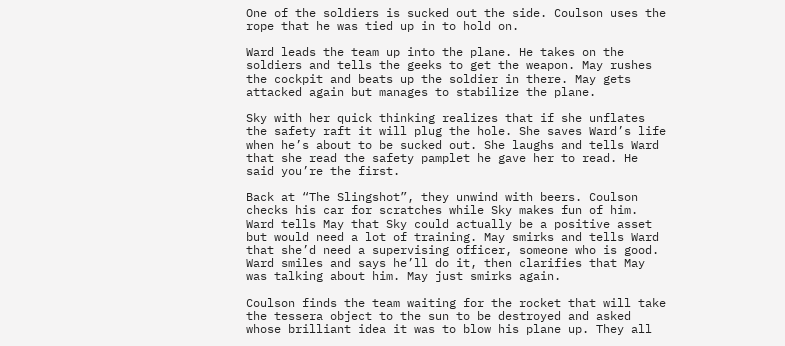One of the soldiers is sucked out the side. Coulson uses the rope that he was tied up in to hold on.

Ward leads the team up into the plane. He takes on the soldiers and tells the geeks to get the weapon. May rushes the cockpit and beats up the soldier in there. May gets attacked again but manages to stabilize the plane.

Sky with her quick thinking realizes that if she unflates the safety raft it will plug the hole. She saves Ward’s life when he’s about to be sucked out. She laughs and tells Ward that she read the safety pamplet he gave her to read. He said you’re the first.

Back at “The Slingshot”, they unwind with beers. Coulson checks his car for scratches while Sky makes fun of him. Ward tells May that Sky could actually be a positive asset but would need a lot of training. May smirks and tells Ward that she’d need a supervising officer, someone who is good. Ward smiles and says he’ll do it, then clarifies that May was talking about him. May just smirks again.

Coulson finds the team waiting for the rocket that will take the tessera object to the sun to be destroyed and asked whose brilliant idea it was to blow his plane up. They all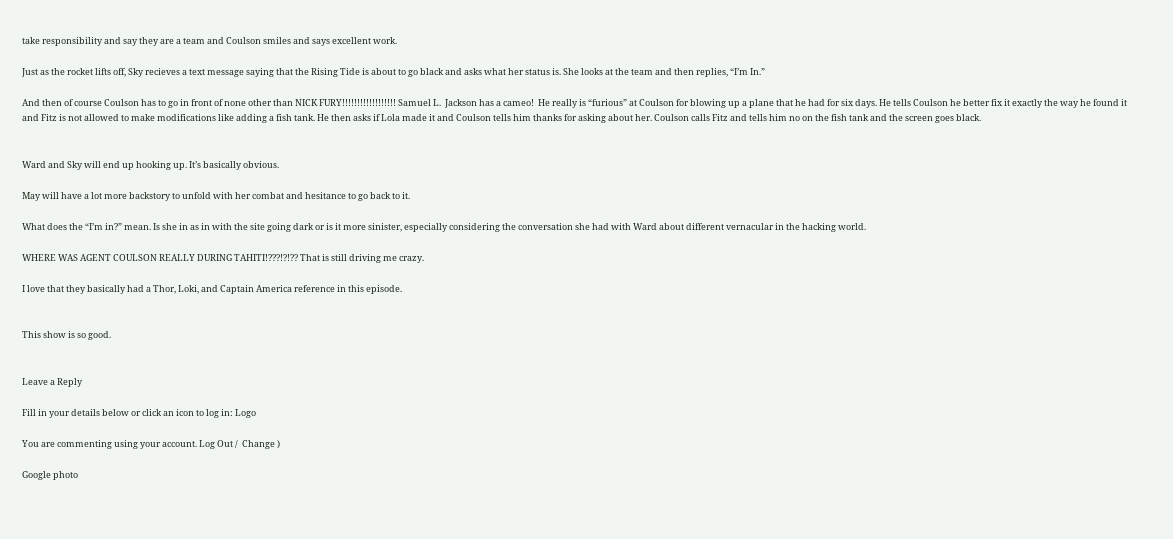take responsibility and say they are a team and Coulson smiles and says excellent work.

Just as the rocket lifts off, Sky recieves a text message saying that the Rising Tide is about to go black and asks what her status is. She looks at the team and then replies, “I’m In.”

And then of course Coulson has to go in front of none other than NICK FURY!!!!!!!!!!!!!!!!!! Samuel L.  Jackson has a cameo!  He really is “furious” at Coulson for blowing up a plane that he had for six days. He tells Coulson he better fix it exactly the way he found it and Fitz is not allowed to make modifications like adding a fish tank. He then asks if Lola made it and Coulson tells him thanks for asking about her. Coulson calls Fitz and tells him no on the fish tank and the screen goes black.


Ward and Sky will end up hooking up. It’s basically obvious.

May will have a lot more backstory to unfold with her combat and hesitance to go back to it.

What does the “I’m in?” mean. Is she in as in with the site going dark or is it more sinister, especially considering the conversation she had with Ward about different vernacular in the hacking world.

WHERE WAS AGENT COULSON REALLY DURING TAHITI!???!?!?? That is still driving me crazy.

I love that they basically had a Thor, Loki, and Captain America reference in this episode.


This show is so good.


Leave a Reply

Fill in your details below or click an icon to log in: Logo

You are commenting using your account. Log Out /  Change )

Google photo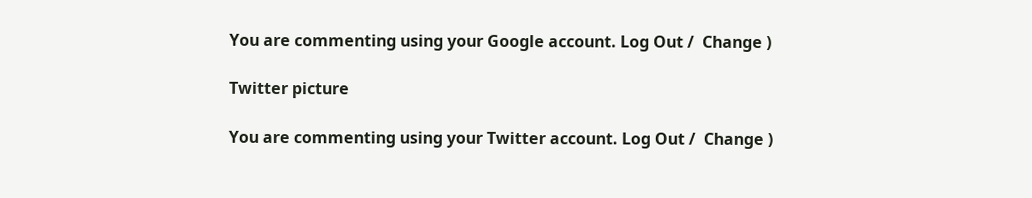You are commenting using your Google account. Log Out /  Change )

Twitter picture

You are commenting using your Twitter account. Log Out /  Change )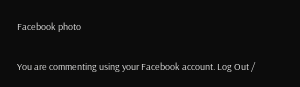Facebook photo

You are commenting using your Facebook account. Log Out /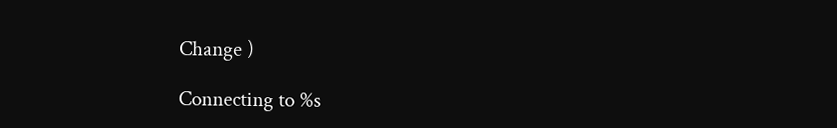Change )

Connecting to %s